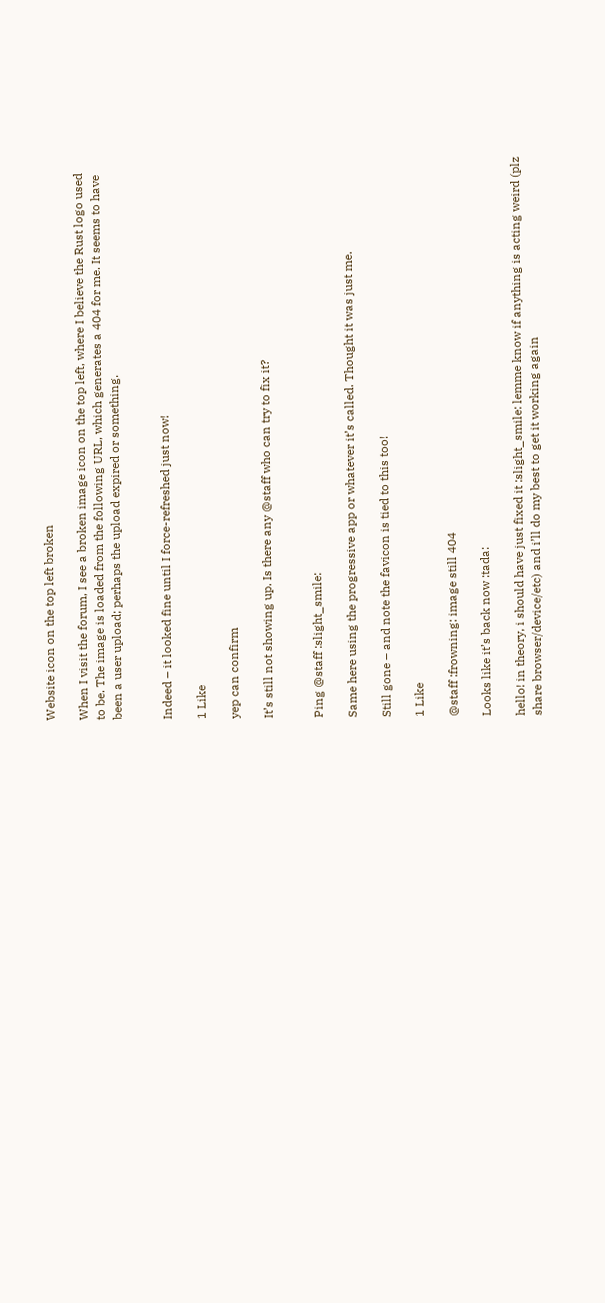Website icon on the top left broken

When I visit the forum, I see a broken image icon on the top left, where I believe the Rust logo used to be. The image is loaded from the following URL, which generates a 404 for me. It seems to have been a user upload; perhaps the upload expired or something.


Indeed – it looked fine until I force-refreshed just now!

1 Like

yep can confirm

It’s still not showing up. Is there any @staff who can try to fix it?


Ping @staff :slight_smile:

Same here using the progressive app or whatever it’s called. Thought it was just me.

Still gone – and note the favicon is tied to this too!

1 Like

@staff :frowning: image still 404

Looks like it’s back now :tada:

hello! in theory, i should have just fixed it :slight_smile: lemme know if anything is acting weird (plz share browser/device/etc) and i’ll do my best to get it working again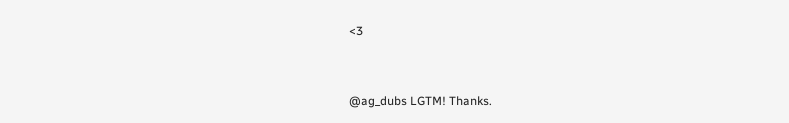<3


@ag_dubs LGTM! Thanks.